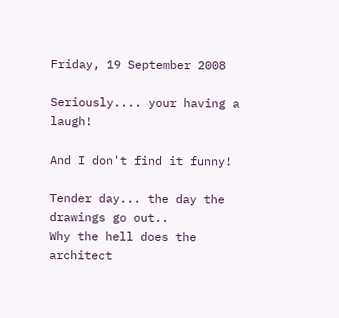Friday, 19 September 2008

Seriously.... your having a laugh!

And I don't find it funny!

Tender day... the day the drawings go out..
Why the hell does the architect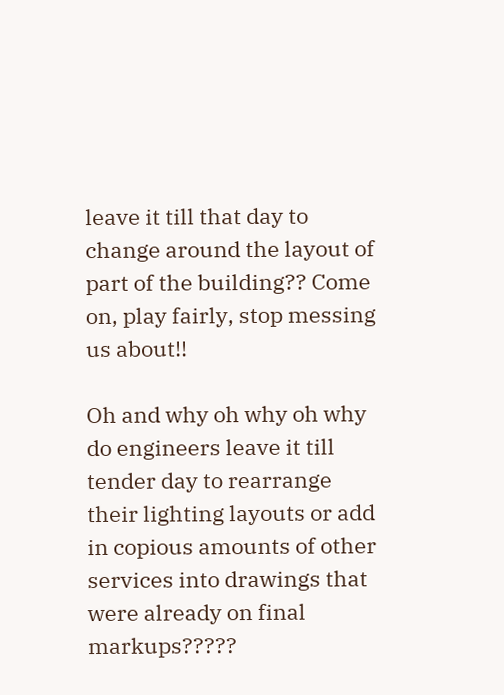leave it till that day to change around the layout of part of the building?? Come on, play fairly, stop messing us about!!

Oh and why oh why oh why do engineers leave it till tender day to rearrange their lighting layouts or add in copious amounts of other services into drawings that were already on final markups?????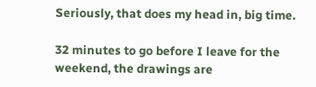Seriously, that does my head in, big time.

32 minutes to go before I leave for the weekend, the drawings are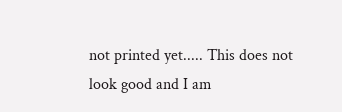not printed yet..... This does not look good and I am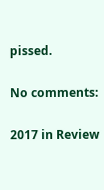pissed.

No comments:

2017 in Review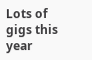Lots of gigs this year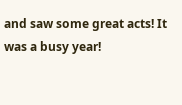and saw some great acts! It was a busy year!